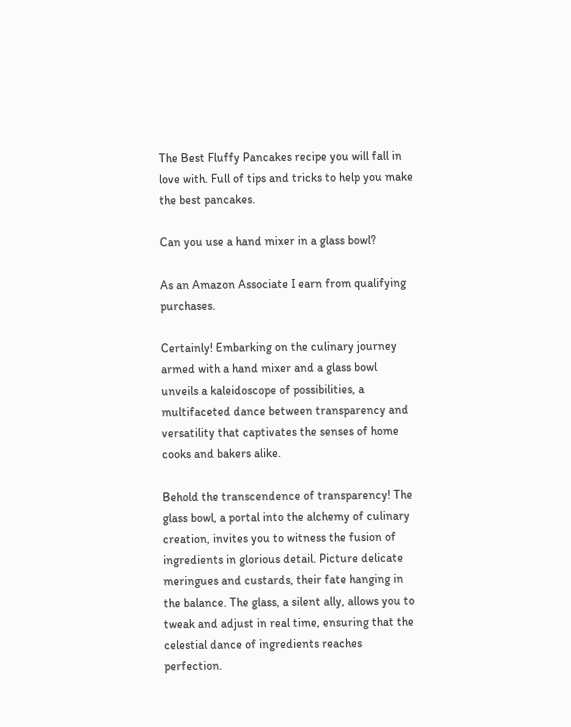The Best Fluffy Pancakes recipe you will fall in love with. Full of tips and tricks to help you make the best pancakes.

Can you use a hand mixer in a glass bowl?

As an Amazon Associate I earn from qualifying purchases.

Certainly! Embarking on the culinary journey armed with a hand mixer and a glass bowl unveils a kaleidoscope of possibilities, a multifaceted dance between transparency and versatility that captivates the senses of home cooks and bakers alike.

Behold the transcendence of transparency! The glass bowl, a portal into the alchemy of culinary creation, invites you to witness the fusion of ingredients in glorious detail. Picture delicate meringues and custards, their fate hanging in the balance. The glass, a silent ally, allows you to tweak and adjust in real time, ensuring that the celestial dance of ingredients reaches perfection.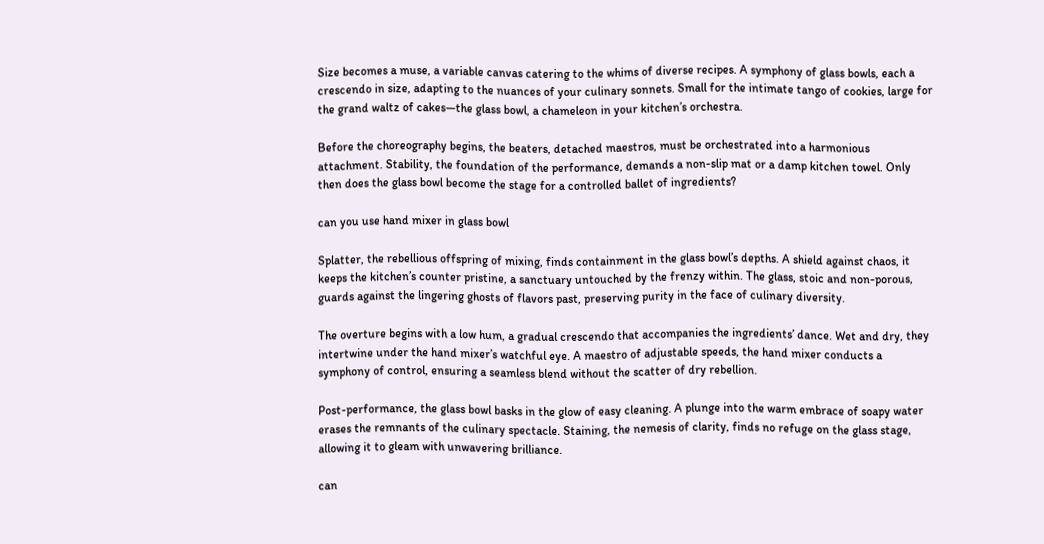Size becomes a muse, a variable canvas catering to the whims of diverse recipes. A symphony of glass bowls, each a crescendo in size, adapting to the nuances of your culinary sonnets. Small for the intimate tango of cookies, large for the grand waltz of cakes—the glass bowl, a chameleon in your kitchen’s orchestra.

Before the choreography begins, the beaters, detached maestros, must be orchestrated into a harmonious attachment. Stability, the foundation of the performance, demands a non-slip mat or a damp kitchen towel. Only then does the glass bowl become the stage for a controlled ballet of ingredients?

can you use hand mixer in glass bowl

Splatter, the rebellious offspring of mixing, finds containment in the glass bowl’s depths. A shield against chaos, it keeps the kitchen’s counter pristine, a sanctuary untouched by the frenzy within. The glass, stoic and non-porous, guards against the lingering ghosts of flavors past, preserving purity in the face of culinary diversity.

The overture begins with a low hum, a gradual crescendo that accompanies the ingredients’ dance. Wet and dry, they intertwine under the hand mixer’s watchful eye. A maestro of adjustable speeds, the hand mixer conducts a symphony of control, ensuring a seamless blend without the scatter of dry rebellion.

Post-performance, the glass bowl basks in the glow of easy cleaning. A plunge into the warm embrace of soapy water erases the remnants of the culinary spectacle. Staining, the nemesis of clarity, finds no refuge on the glass stage, allowing it to gleam with unwavering brilliance.

can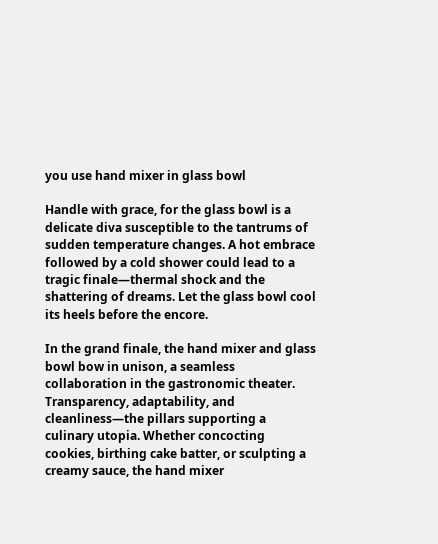you use hand mixer in glass bowl

Handle with grace, for the glass bowl is a delicate diva susceptible to the tantrums of sudden temperature changes. A hot embrace followed by a cold shower could lead to a tragic finale—thermal shock and the shattering of dreams. Let the glass bowl cool its heels before the encore.

In the grand finale, the hand mixer and glass bowl bow in unison, a seamless collaboration in the gastronomic theater. Transparency, adaptability, and cleanliness—the pillars supporting a culinary utopia. Whether concocting cookies, birthing cake batter, or sculpting a creamy sauce, the hand mixer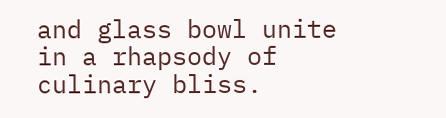and glass bowl unite in a rhapsody of culinary bliss.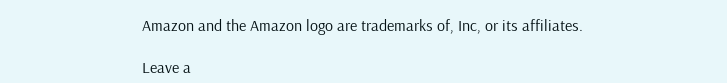Amazon and the Amazon logo are trademarks of, Inc, or its affiliates.

Leave a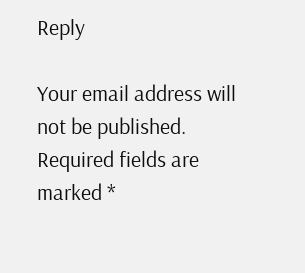Reply

Your email address will not be published. Required fields are marked *